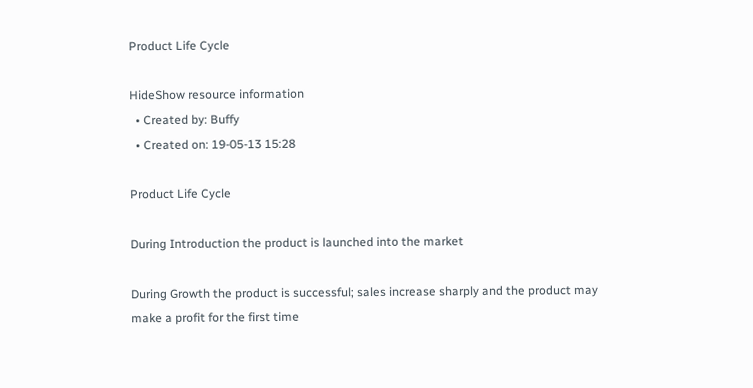Product Life Cycle

HideShow resource information
  • Created by: Buffy
  • Created on: 19-05-13 15:28

Product Life Cycle

During Introduction the product is launched into the market

During Growth the product is successful; sales increase sharply and the product may make a profit for the first time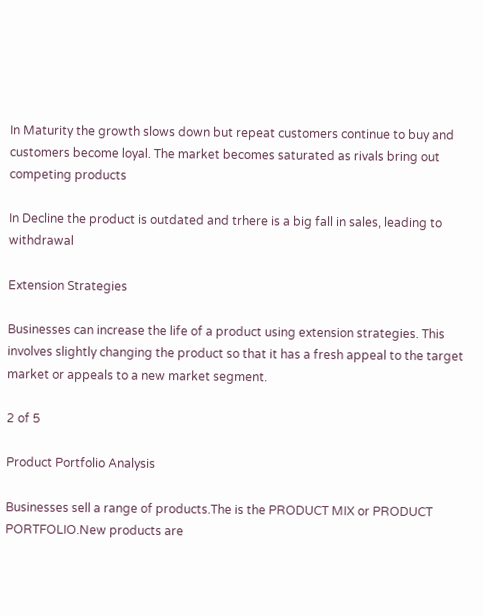In Maturity the growth slows down but repeat customers continue to buy and customers become loyal. The market becomes saturated as rivals bring out competing products

In Decline the product is outdated and trhere is a big fall in sales, leading to withdrawal

Extension Strategies

Businesses can increase the life of a product using extension strategies. This involves slightly changing the product so that it has a fresh appeal to the target market or appeals to a new market segment.

2 of 5

Product Portfolio Analysis

Businesses sell a range of products.The is the PRODUCT MIX or PRODUCT PORTFOLIO.New products are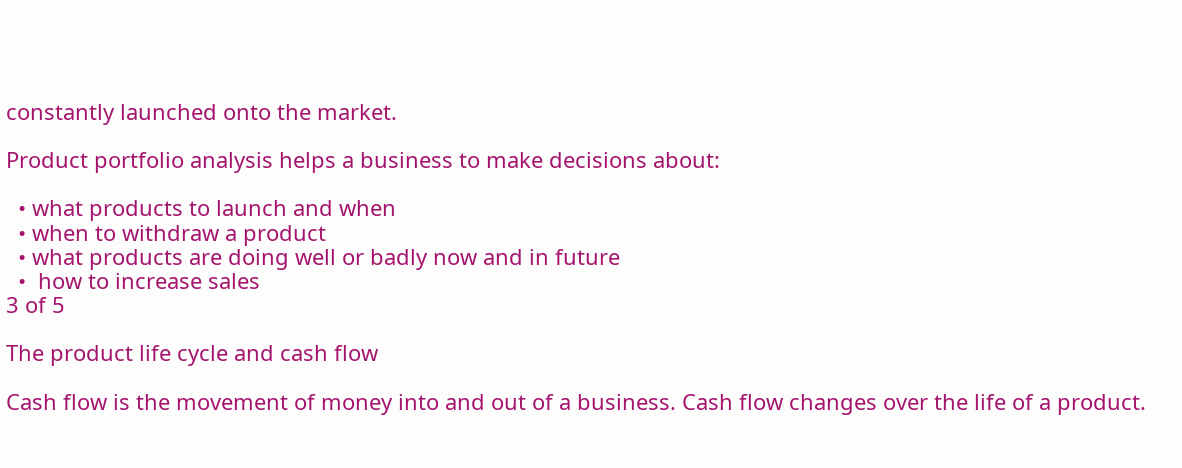constantly launched onto the market.

Product portfolio analysis helps a business to make decisions about:

  • what products to launch and when
  • when to withdraw a product
  • what products are doing well or badly now and in future
  •  how to increase sales
3 of 5

The product life cycle and cash flow

Cash flow is the movement of money into and out of a business. Cash flow changes over the life of a product.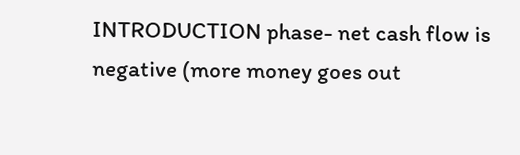INTRODUCTION phase- net cash flow is negative (more money goes out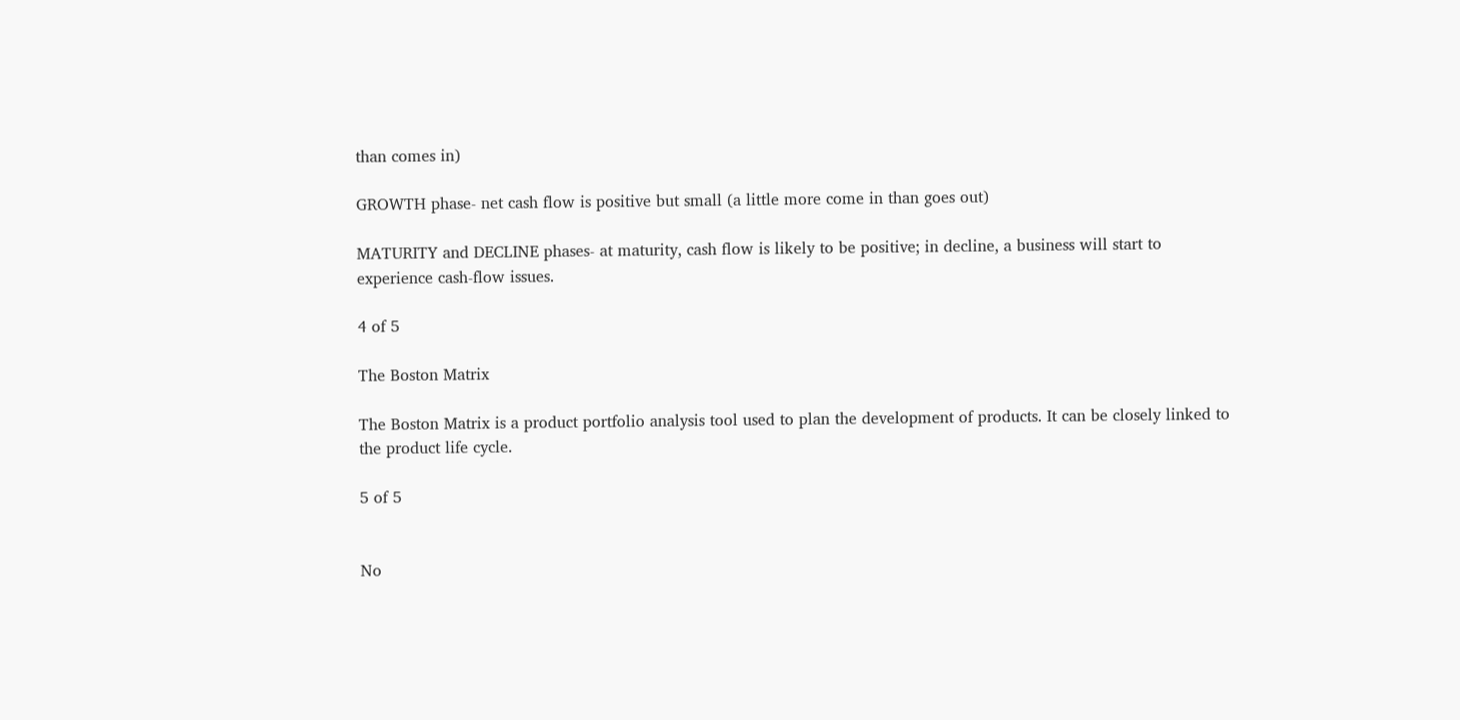than comes in)

GROWTH phase- net cash flow is positive but small (a little more come in than goes out)

MATURITY and DECLINE phases- at maturity, cash flow is likely to be positive; in decline, a business will start to experience cash-flow issues.

4 of 5

The Boston Matrix

The Boston Matrix is a product portfolio analysis tool used to plan the development of products. It can be closely linked to the product life cycle.

5 of 5


No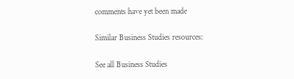comments have yet been made

Similar Business Studies resources:

See all Business Studies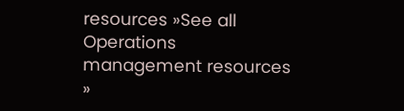resources »See all Operations management resources »